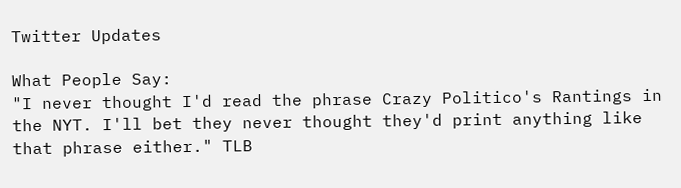Twitter Updates

What People Say:
"I never thought I'd read the phrase Crazy Politico's Rantings in the NYT. I'll bet they never thought they'd print anything like that phrase either." TLB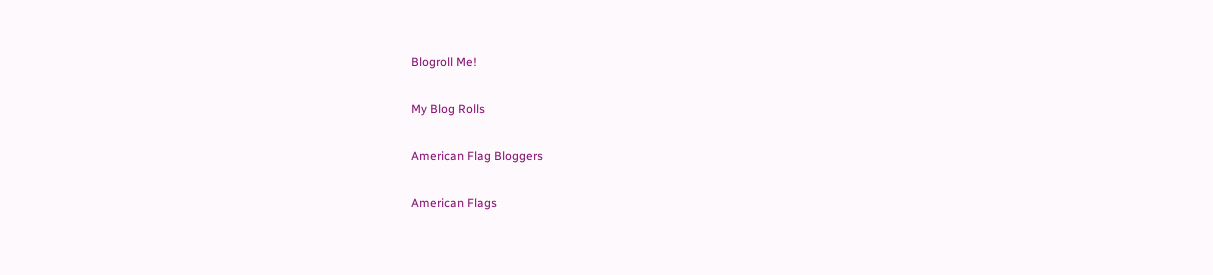Blogroll Me!

My Blog Rolls

American Flag Bloggers

American Flags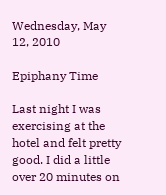Wednesday, May 12, 2010

Epiphany Time

Last night I was exercising at the hotel and felt pretty good. I did a little over 20 minutes on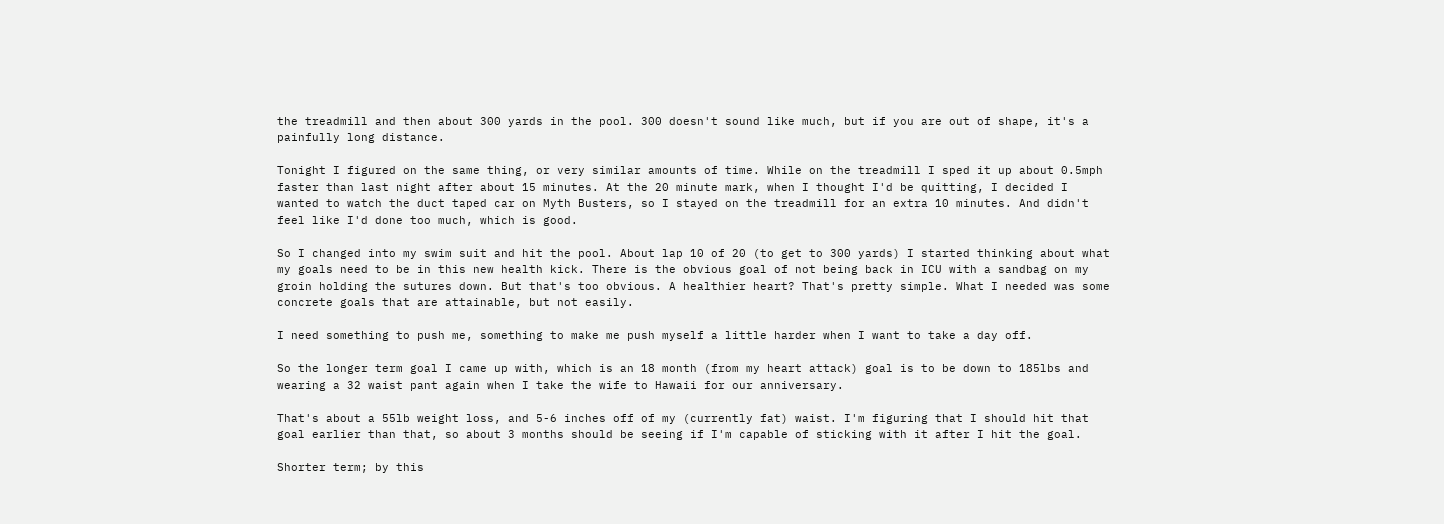the treadmill and then about 300 yards in the pool. 300 doesn't sound like much, but if you are out of shape, it's a painfully long distance.

Tonight I figured on the same thing, or very similar amounts of time. While on the treadmill I sped it up about 0.5mph faster than last night after about 15 minutes. At the 20 minute mark, when I thought I'd be quitting, I decided I wanted to watch the duct taped car on Myth Busters, so I stayed on the treadmill for an extra 10 minutes. And didn't feel like I'd done too much, which is good.

So I changed into my swim suit and hit the pool. About lap 10 of 20 (to get to 300 yards) I started thinking about what my goals need to be in this new health kick. There is the obvious goal of not being back in ICU with a sandbag on my groin holding the sutures down. But that's too obvious. A healthier heart? That's pretty simple. What I needed was some concrete goals that are attainable, but not easily.

I need something to push me, something to make me push myself a little harder when I want to take a day off.

So the longer term goal I came up with, which is an 18 month (from my heart attack) goal is to be down to 185lbs and wearing a 32 waist pant again when I take the wife to Hawaii for our anniversary.

That's about a 55lb weight loss, and 5-6 inches off of my (currently fat) waist. I'm figuring that I should hit that goal earlier than that, so about 3 months should be seeing if I'm capable of sticking with it after I hit the goal.

Shorter term; by this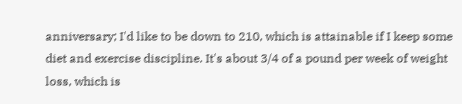anniversary; I'd like to be down to 210, which is attainable if I keep some diet and exercise discipline. It's about 3/4 of a pound per week of weight loss, which is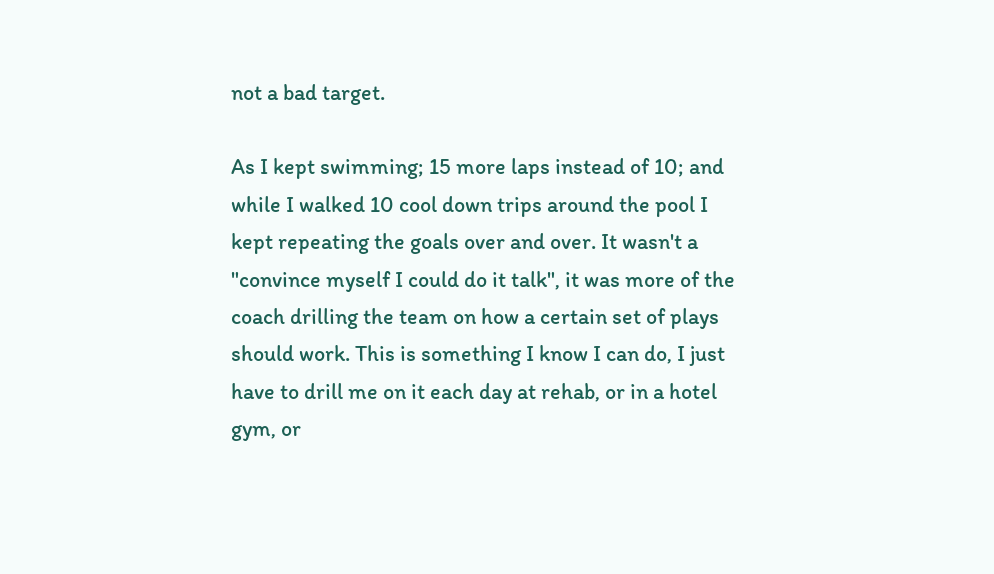not a bad target.

As I kept swimming; 15 more laps instead of 10; and while I walked 10 cool down trips around the pool I kept repeating the goals over and over. It wasn't a "convince myself I could do it talk", it was more of the coach drilling the team on how a certain set of plays should work. This is something I know I can do, I just have to drill me on it each day at rehab, or in a hotel gym, or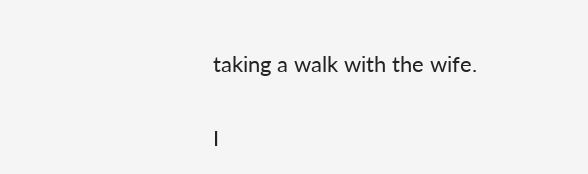taking a walk with the wife.

I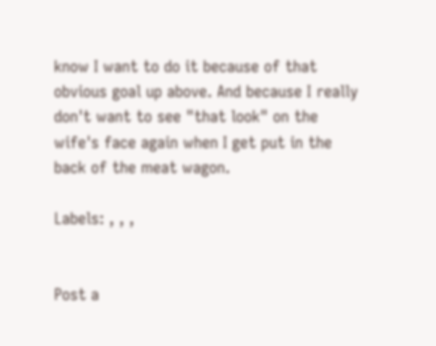know I want to do it because of that obvious goal up above. And because I really don't want to see "that look" on the wife's face again when I get put in the back of the meat wagon.

Labels: , , ,


Post a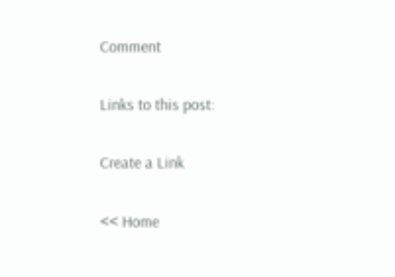Comment

Links to this post:

Create a Link

<< Home